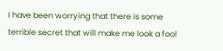I have been worrying that there is some terrible secret that will make me look a fool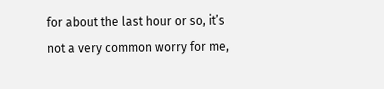for about the last hour or so, it’s not a very common worry for me,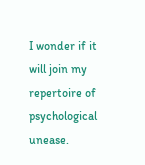I wonder if it will join my repertoire of psychological unease.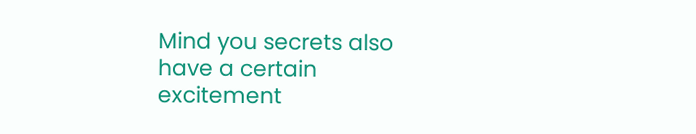Mind you secrets also have a certain excitement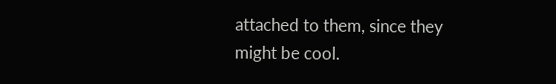attached to them, since they might be cool.